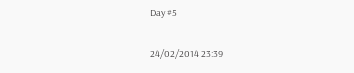Day #5

24/02/2014 23:39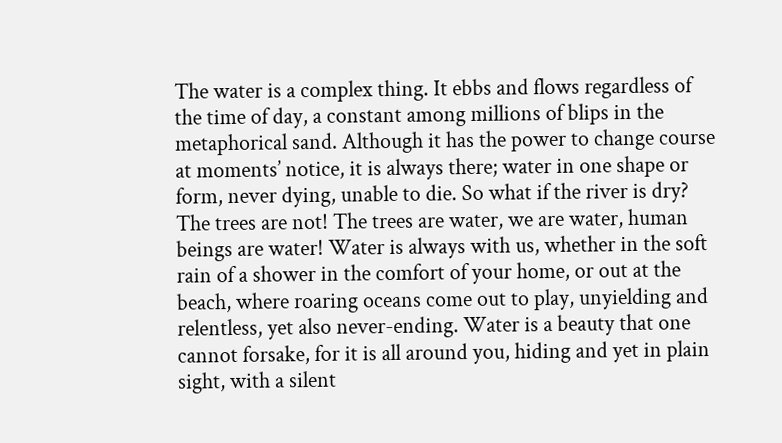The water is a complex thing. It ebbs and flows regardless of the time of day, a constant among millions of blips in the metaphorical sand. Although it has the power to change course at moments’ notice, it is always there; water in one shape or form, never dying, unable to die. So what if the river is dry? The trees are not! The trees are water, we are water, human beings are water! Water is always with us, whether in the soft rain of a shower in the comfort of your home, or out at the beach, where roaring oceans come out to play, unyielding and relentless, yet also never-ending. Water is a beauty that one cannot forsake, for it is all around you, hiding and yet in plain sight, with a silent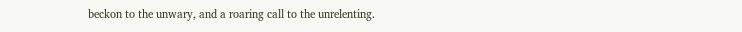beckon to the unwary, and a roaring call to the unrelenting.